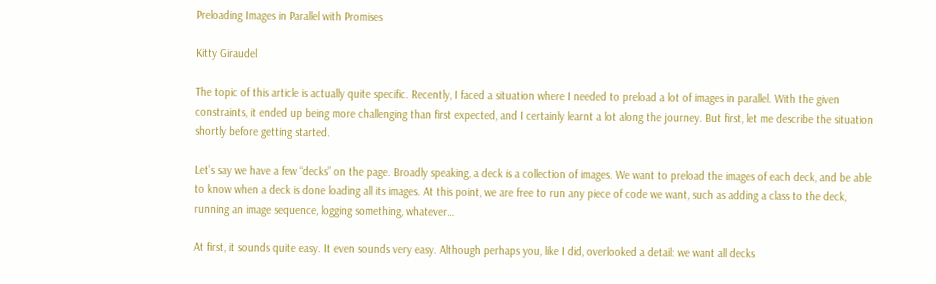Preloading Images in Parallel with Promises

Kitty Giraudel

The topic of this article is actually quite specific. Recently, I faced a situation where I needed to preload a lot of images in parallel. With the given constraints, it ended up being more challenging than first expected, and I certainly learnt a lot along the journey. But first, let me describe the situation shortly before getting started.

Let’s say we have a few “decks” on the page. Broadly speaking, a deck is a collection of images. We want to preload the images of each deck, and be able to know when a deck is done loading all its images. At this point, we are free to run any piece of code we want, such as adding a class to the deck, running an image sequence, logging something, whatever…

At first, it sounds quite easy. It even sounds very easy. Although perhaps you, like I did, overlooked a detail: we want all decks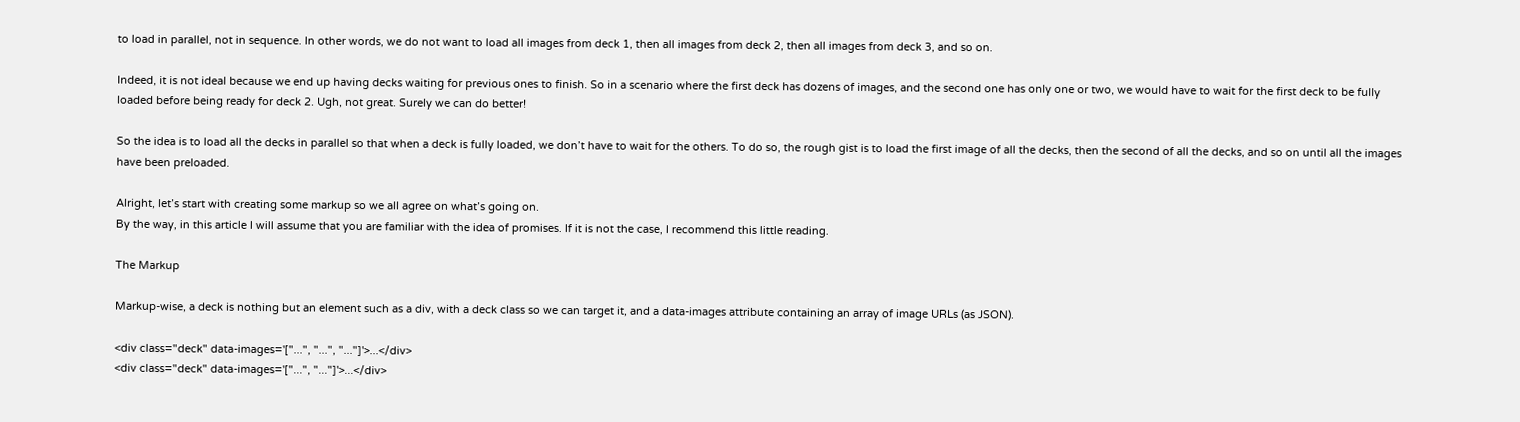to load in parallel, not in sequence. In other words, we do not want to load all images from deck 1, then all images from deck 2, then all images from deck 3, and so on.

Indeed, it is not ideal because we end up having decks waiting for previous ones to finish. So in a scenario where the first deck has dozens of images, and the second one has only one or two, we would have to wait for the first deck to be fully loaded before being ready for deck 2. Ugh, not great. Surely we can do better!

So the idea is to load all the decks in parallel so that when a deck is fully loaded, we don’t have to wait for the others. To do so, the rough gist is to load the first image of all the decks, then the second of all the decks, and so on until all the images have been preloaded.

Alright, let’s start with creating some markup so we all agree on what’s going on.
By the way, in this article I will assume that you are familiar with the idea of promises. If it is not the case, I recommend this little reading.

The Markup

Markup-wise, a deck is nothing but an element such as a div, with a deck class so we can target it, and a data-images attribute containing an array of image URLs (as JSON).

<div class="deck" data-images='["...", "...", "..."]'>...</div>
<div class="deck" data-images='["...", "..."]'>...</div>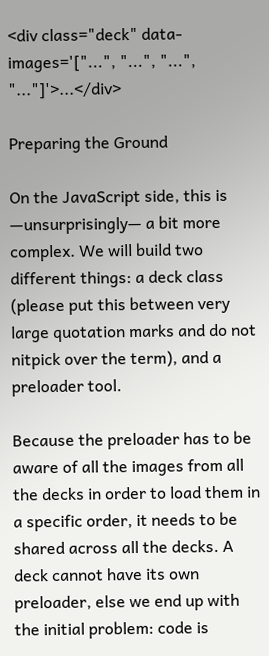<div class="deck" data-images='["...", "...", "...", "..."]'>...</div>

Preparing the Ground

On the JavaScript side, this is —unsurprisingly— a bit more complex. We will build two different things: a deck class (please put this between very large quotation marks and do not nitpick over the term), and a preloader tool.

Because the preloader has to be aware of all the images from all the decks in order to load them in a specific order, it needs to be shared across all the decks. A deck cannot have its own preloader, else we end up with the initial problem: code is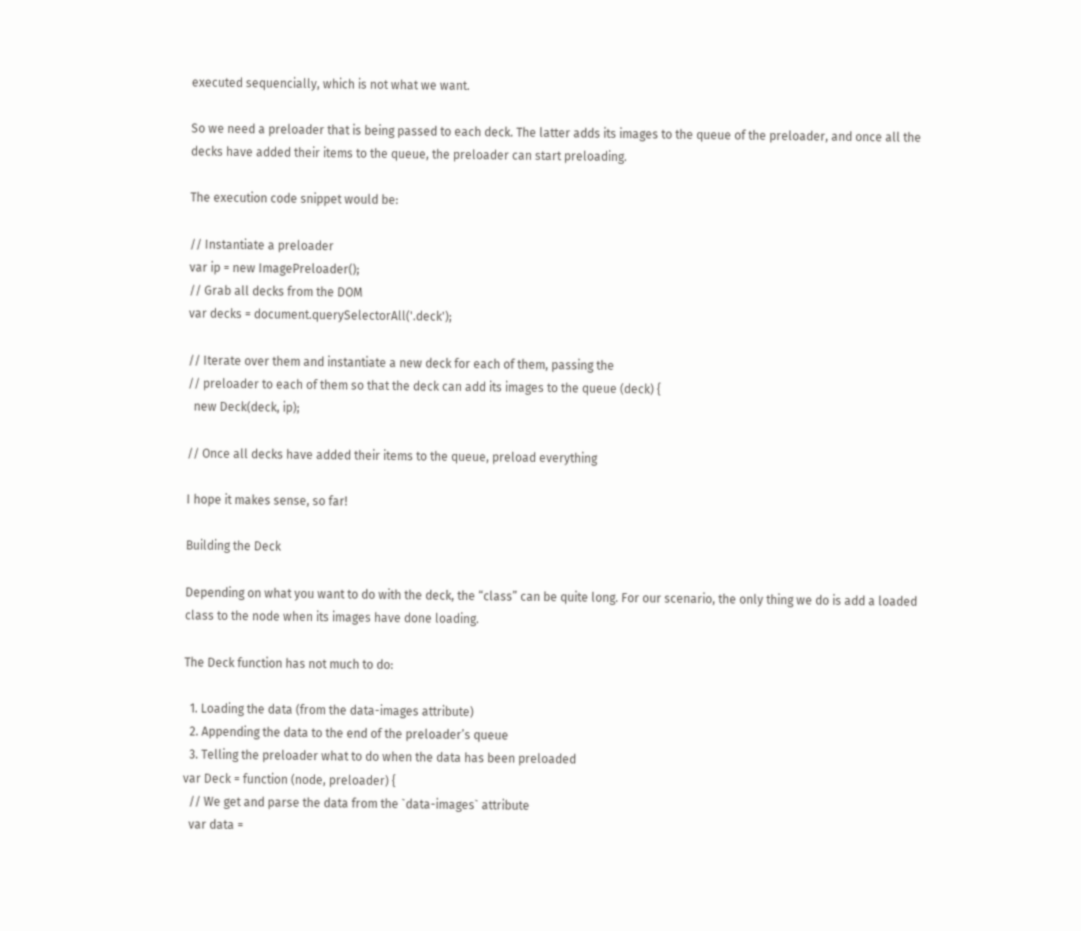executed sequencially, which is not what we want.

So we need a preloader that is being passed to each deck. The latter adds its images to the queue of the preloader, and once all the decks have added their items to the queue, the preloader can start preloading.

The execution code snippet would be:

// Instantiate a preloader
var ip = new ImagePreloader();
// Grab all decks from the DOM
var decks = document.querySelectorAll('.deck');

// Iterate over them and instantiate a new deck for each of them, passing the
// preloader to each of them so that the deck can add its images to the queue (deck) {
  new Deck(deck, ip);

// Once all decks have added their items to the queue, preload everything

I hope it makes sense, so far!

Building the Deck

Depending on what you want to do with the deck, the “class” can be quite long. For our scenario, the only thing we do is add a loaded class to the node when its images have done loading.

The Deck function has not much to do:

  1. Loading the data (from the data-images attribute)
  2. Appending the data to the end of the preloader’s queue
  3. Telling the preloader what to do when the data has been preloaded
var Deck = function (node, preloader) {
  // We get and parse the data from the `data-images` attribute
  var data =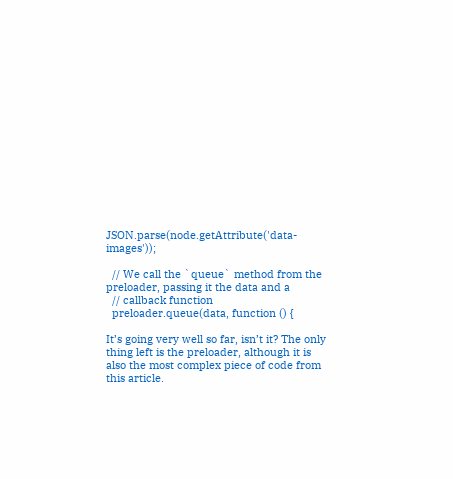JSON.parse(node.getAttribute('data-images'));

  // We call the `queue` method from the preloader, passing it the data and a
  // callback function
  preloader.queue(data, function () {

It’s going very well so far, isn’t it? The only thing left is the preloader, although it is also the most complex piece of code from this article.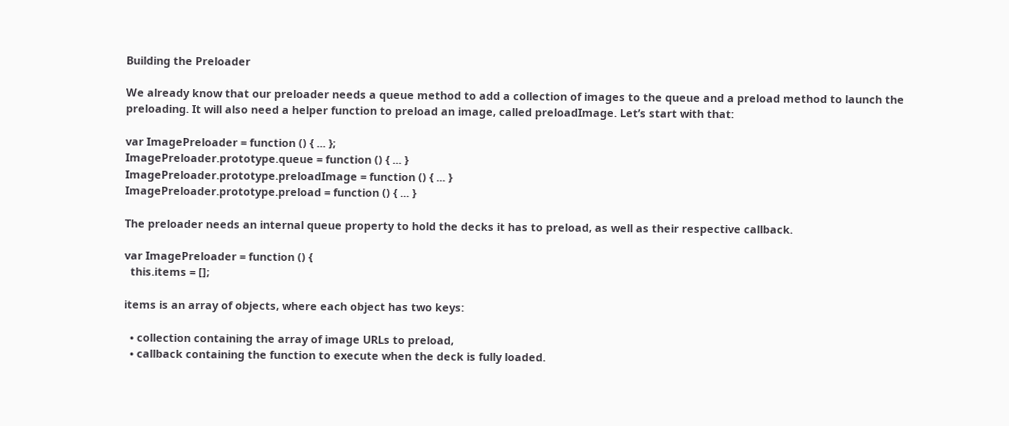Building the Preloader

We already know that our preloader needs a queue method to add a collection of images to the queue and a preload method to launch the preloading. It will also need a helper function to preload an image, called preloadImage. Let’s start with that:

var ImagePreloader = function () { ... };
ImagePreloader.prototype.queue = function () { ... }
ImagePreloader.prototype.preloadImage = function () { ... }
ImagePreloader.prototype.preload = function () { ... }

The preloader needs an internal queue property to hold the decks it has to preload, as well as their respective callback.

var ImagePreloader = function () {
  this.items = [];

items is an array of objects, where each object has two keys:

  • collection containing the array of image URLs to preload,
  • callback containing the function to execute when the deck is fully loaded.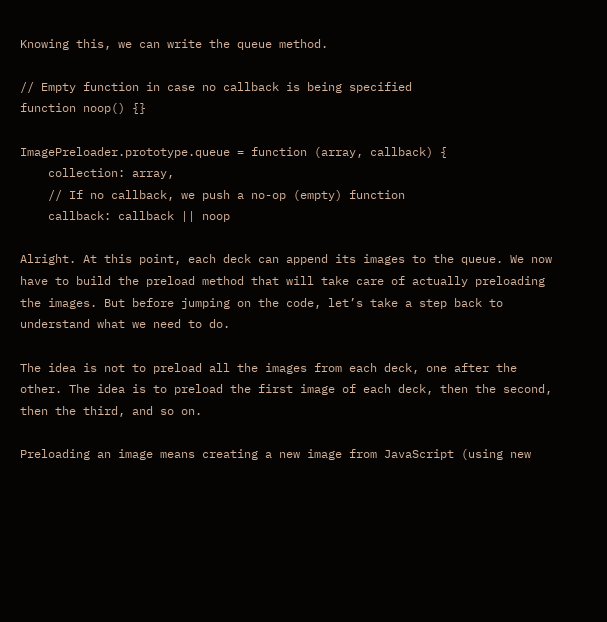Knowing this, we can write the queue method.

// Empty function in case no callback is being specified
function noop() {}

ImagePreloader.prototype.queue = function (array, callback) {
    collection: array,
    // If no callback, we push a no-op (empty) function
    callback: callback || noop

Alright. At this point, each deck can append its images to the queue. We now have to build the preload method that will take care of actually preloading the images. But before jumping on the code, let’s take a step back to understand what we need to do.

The idea is not to preload all the images from each deck, one after the other. The idea is to preload the first image of each deck, then the second, then the third, and so on.

Preloading an image means creating a new image from JavaScript (using new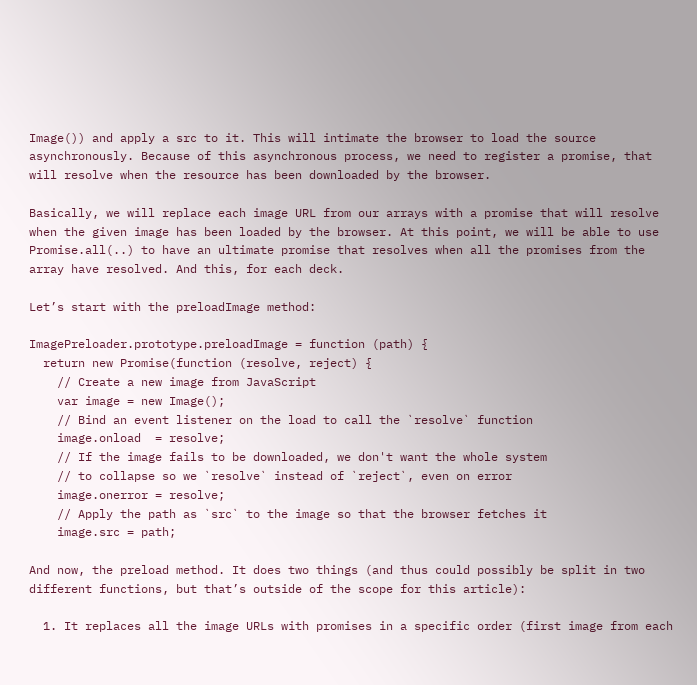Image()) and apply a src to it. This will intimate the browser to load the source asynchronously. Because of this asynchronous process, we need to register a promise, that will resolve when the resource has been downloaded by the browser.

Basically, we will replace each image URL from our arrays with a promise that will resolve when the given image has been loaded by the browser. At this point, we will be able to use Promise.all(..) to have an ultimate promise that resolves when all the promises from the array have resolved. And this, for each deck.

Let’s start with the preloadImage method:

ImagePreloader.prototype.preloadImage = function (path) {
  return new Promise(function (resolve, reject) {
    // Create a new image from JavaScript
    var image = new Image();
    // Bind an event listener on the load to call the `resolve` function
    image.onload  = resolve;
    // If the image fails to be downloaded, we don't want the whole system
    // to collapse so we `resolve` instead of `reject`, even on error
    image.onerror = resolve;
    // Apply the path as `src` to the image so that the browser fetches it
    image.src = path;

And now, the preload method. It does two things (and thus could possibly be split in two different functions, but that’s outside of the scope for this article):

  1. It replaces all the image URLs with promises in a specific order (first image from each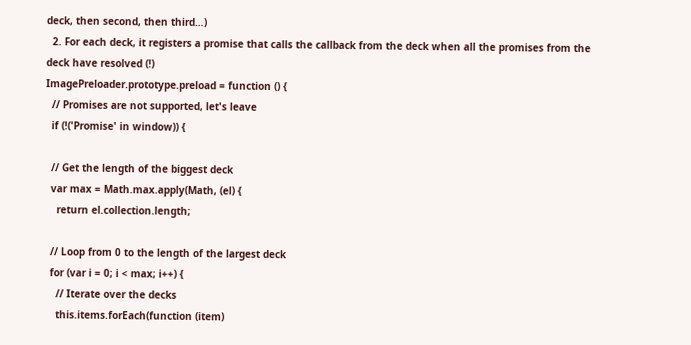deck, then second, then third…)
  2. For each deck, it registers a promise that calls the callback from the deck when all the promises from the deck have resolved (!)
ImagePreloader.prototype.preload = function () {
  // Promises are not supported, let's leave
  if (!('Promise' in window)) {

  // Get the length of the biggest deck
  var max = Math.max.apply(Math, (el) {
    return el.collection.length;

  // Loop from 0 to the length of the largest deck
  for (var i = 0; i < max; i++) {
    // Iterate over the decks
    this.items.forEach(function (item)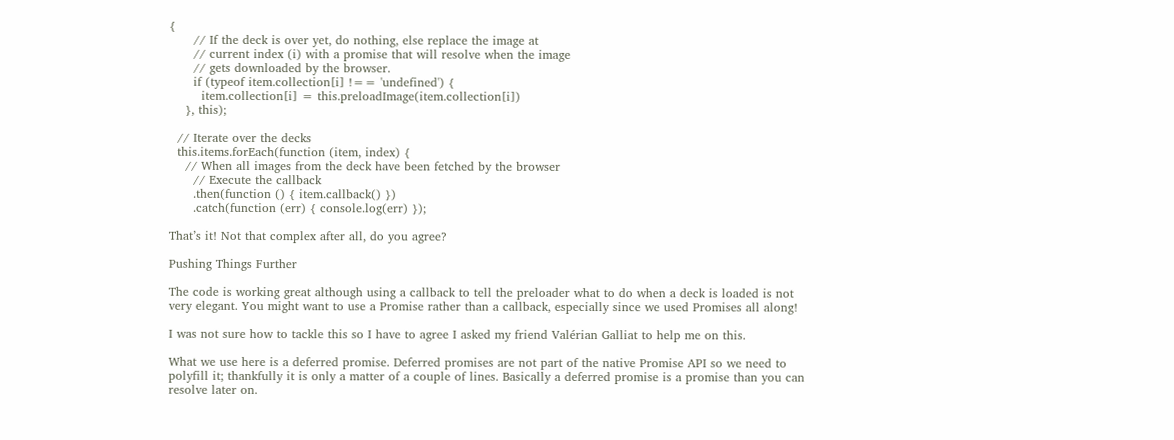{
      // If the deck is over yet, do nothing, else replace the image at
      // current index (i) with a promise that will resolve when the image
      // gets downloaded by the browser.
      if (typeof item.collection[i] !== 'undefined') {
        item.collection[i] = this.preloadImage(item.collection[i])
    }, this);

  // Iterate over the decks
  this.items.forEach(function (item, index) {
    // When all images from the deck have been fetched by the browser
      // Execute the callback
      .then(function () { item.callback() })
      .catch(function (err) { console.log(err) });

That’s it! Not that complex after all, do you agree?

Pushing Things Further

The code is working great although using a callback to tell the preloader what to do when a deck is loaded is not very elegant. You might want to use a Promise rather than a callback, especially since we used Promises all along!

I was not sure how to tackle this so I have to agree I asked my friend Valérian Galliat to help me on this.

What we use here is a deferred promise. Deferred promises are not part of the native Promise API so we need to polyfill it; thankfully it is only a matter of a couple of lines. Basically a deferred promise is a promise than you can resolve later on.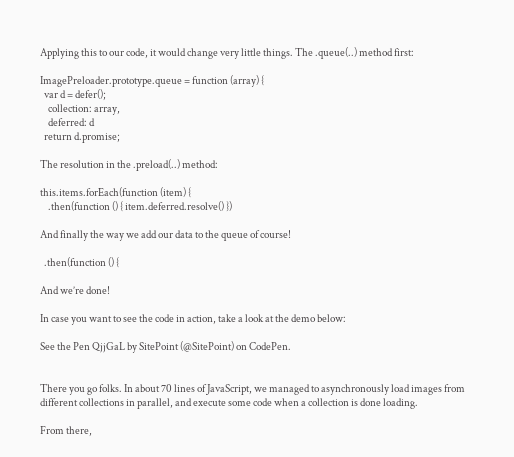Applying this to our code, it would change very little things. The .queue(..) method first:

ImagePreloader.prototype.queue = function (array) {
  var d = defer();
    collection: array,
    deferred: d
  return d.promise;

The resolution in the .preload(..) method:

this.items.forEach(function (item) {
    .then(function () { item.deferred.resolve() })

And finally the way we add our data to the queue of course!

  .then(function () {

And we’re done!

In case you want to see the code in action, take a look at the demo below:

See the Pen QjjGaL by SitePoint (@SitePoint) on CodePen.


There you go folks. In about 70 lines of JavaScript, we managed to asynchronously load images from different collections in parallel, and execute some code when a collection is done loading.

From there,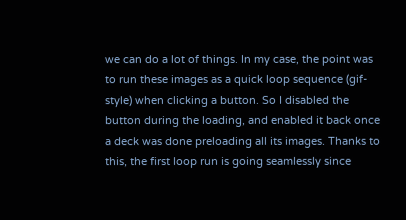we can do a lot of things. In my case, the point was to run these images as a quick loop sequence (gif-style) when clicking a button. So I disabled the button during the loading, and enabled it back once a deck was done preloading all its images. Thanks to this, the first loop run is going seamlessly since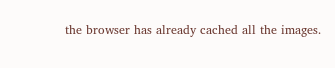the browser has already cached all the images.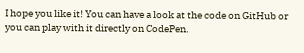I hope you like it! You can have a look at the code on GitHub or you can play with it directly on CodePen.